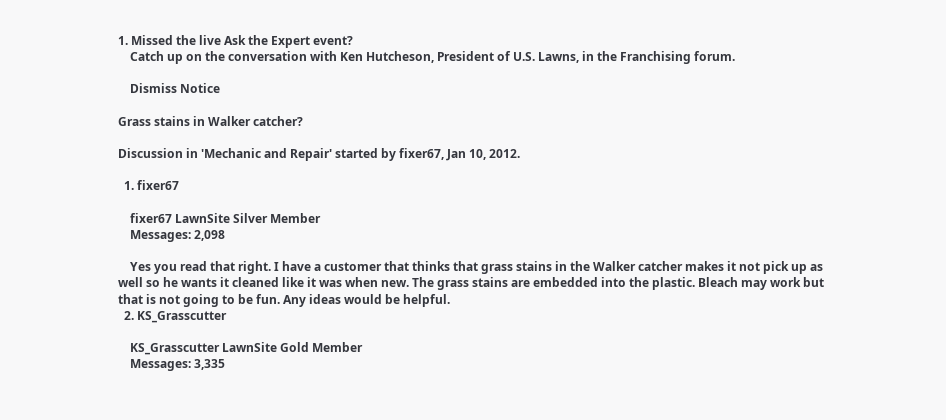1. Missed the live Ask the Expert event?
    Catch up on the conversation with Ken Hutcheson, President of U.S. Lawns, in the Franchising forum.

    Dismiss Notice

Grass stains in Walker catcher?

Discussion in 'Mechanic and Repair' started by fixer67, Jan 10, 2012.

  1. fixer67

    fixer67 LawnSite Silver Member
    Messages: 2,098

    Yes you read that right. I have a customer that thinks that grass stains in the Walker catcher makes it not pick up as well so he wants it cleaned like it was when new. The grass stains are embedded into the plastic. Bleach may work but that is not going to be fun. Any ideas would be helpful.
  2. KS_Grasscutter

    KS_Grasscutter LawnSite Gold Member
    Messages: 3,335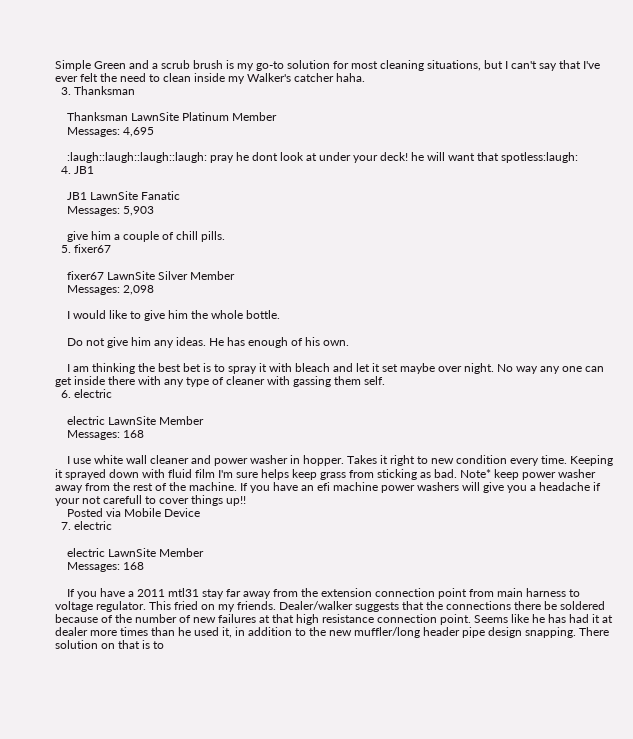Simple Green and a scrub brush is my go-to solution for most cleaning situations, but I can't say that I've ever felt the need to clean inside my Walker's catcher haha.
  3. Thanksman

    Thanksman LawnSite Platinum Member
    Messages: 4,695

    :laugh::laugh::laugh::laugh: pray he dont look at under your deck! he will want that spotless:laugh:
  4. JB1

    JB1 LawnSite Fanatic
    Messages: 5,903

    give him a couple of chill pills.
  5. fixer67

    fixer67 LawnSite Silver Member
    Messages: 2,098

    I would like to give him the whole bottle.

    Do not give him any ideas. He has enough of his own.

    I am thinking the best bet is to spray it with bleach and let it set maybe over night. No way any one can get inside there with any type of cleaner with gassing them self.
  6. electric

    electric LawnSite Member
    Messages: 168

    I use white wall cleaner and power washer in hopper. Takes it right to new condition every time. Keeping it sprayed down with fluid film I'm sure helps keep grass from sticking as bad. Note* keep power washer away from the rest of the machine. If you have an efi machine power washers will give you a headache if your not carefull to cover things up!!
    Posted via Mobile Device
  7. electric

    electric LawnSite Member
    Messages: 168

    If you have a 2011 mtl31 stay far away from the extension connection point from main harness to voltage regulator. This fried on my friends. Dealer/walker suggests that the connections there be soldered because of the number of new failures at that high resistance connection point. Seems like he has had it at dealer more times than he used it, in addition to the new muffler/long header pipe design snapping. There solution on that is to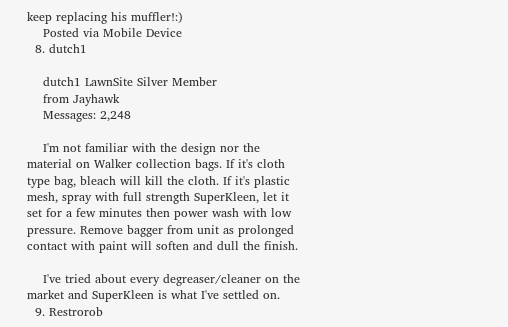keep replacing his muffler!:)
    Posted via Mobile Device
  8. dutch1

    dutch1 LawnSite Silver Member
    from Jayhawk
    Messages: 2,248

    I'm not familiar with the design nor the material on Walker collection bags. If it's cloth type bag, bleach will kill the cloth. If it's plastic mesh, spray with full strength SuperKleen, let it set for a few minutes then power wash with low pressure. Remove bagger from unit as prolonged contact with paint will soften and dull the finish.

    I've tried about every degreaser/cleaner on the market and SuperKleen is what I've settled on.
  9. Restrorob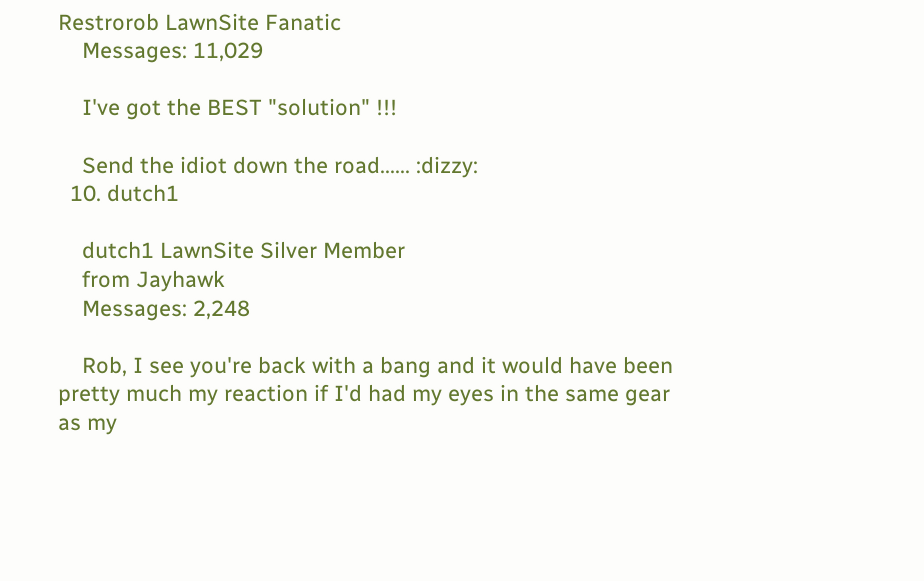Restrorob LawnSite Fanatic
    Messages: 11,029

    I've got the BEST "solution" !!!

    Send the idiot down the road...... :dizzy:
  10. dutch1

    dutch1 LawnSite Silver Member
    from Jayhawk
    Messages: 2,248

    Rob, I see you're back with a bang and it would have been pretty much my reaction if I'd had my eyes in the same gear as my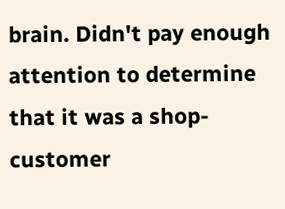brain. Didn't pay enough attention to determine that it was a shop-customer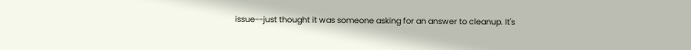issue--just thought it was someone asking for an answer to cleanup. It's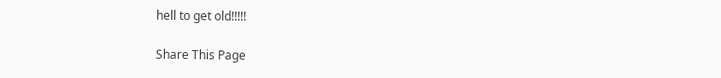hell to get old!!!!!

Share This Page